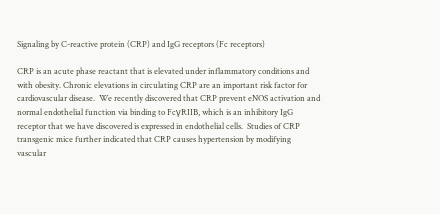Signaling by C-reactive protein (CRP) and IgG receptors (Fc receptors)

CRP is an acute phase reactant that is elevated under inflammatory conditions and with obesity. Chronic elevations in circulating CRP are an important risk factor for cardiovascular disease.  We recently discovered that CRP prevent eNOS activation and normal endothelial function via binding to FcγRIIB, which is an inhibitory IgG receptor that we have discovered is expressed in endothelial cells.  Studies of CRP transgenic mice further indicated that CRP causes hypertension by modifying vascular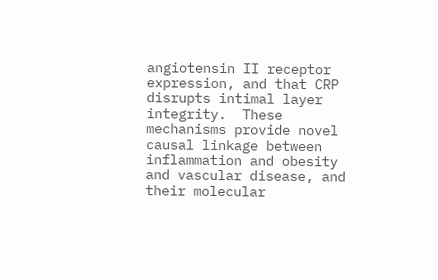angiotensin II receptor expression, and that CRP disrupts intimal layer integrity.  These mechanisms provide novel causal linkage between inflammation and obesity and vascular disease, and their molecular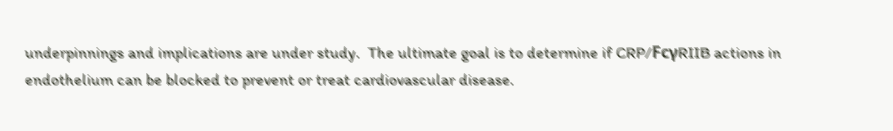underpinnings and implications are under study.  The ultimate goal is to determine if CRP/FcγRIIB actions in endothelium can be blocked to prevent or treat cardiovascular disease.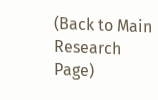(Back to Main Research Page)